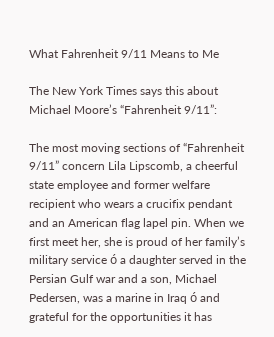What Fahrenheit 9/11 Means to Me

The New York Times says this about Michael Moore’s “Fahrenheit 9/11”:

The most moving sections of “Fahrenheit 9/11” concern Lila Lipscomb, a cheerful state employee and former welfare recipient who wears a crucifix pendant and an American flag lapel pin. When we first meet her, she is proud of her family’s military service ó a daughter served in the Persian Gulf war and a son, Michael Pedersen, was a marine in Iraq ó and grateful for the opportunities it has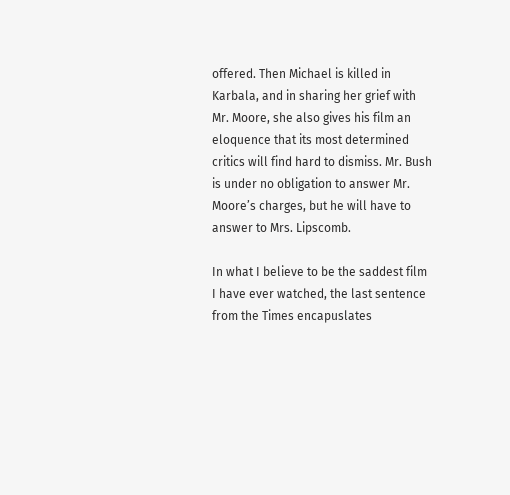offered. Then Michael is killed in Karbala, and in sharing her grief with Mr. Moore, she also gives his film an eloquence that its most determined critics will find hard to dismiss. Mr. Bush is under no obligation to answer Mr. Moore’s charges, but he will have to answer to Mrs. Lipscomb.

In what I believe to be the saddest film I have ever watched, the last sentence from the Times encapuslates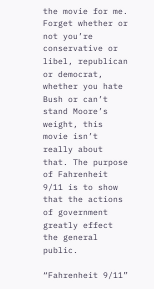the movie for me. Forget whether or not you’re conservative or libel, republican or democrat, whether you hate Bush or can’t stand Moore’s weight, this movie isn’t really about that. The purpose of Fahrenheit 9/11 is to show that the actions of government greatly effect the general public.

“Fahrenheit 9/11”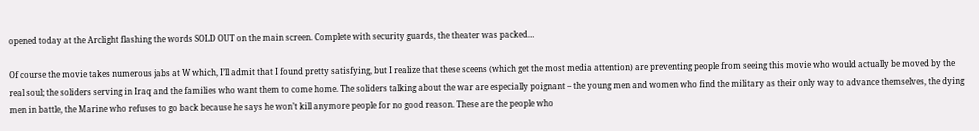opened today at the Arclight flashing the words SOLD OUT on the main screen. Complete with security guards, the theater was packed…

Of course the movie takes numerous jabs at W which, I’ll admit that I found pretty satisfying, but I realize that these sceens (which get the most media attention) are preventing people from seeing this movie who would actually be moved by the real soul; the soliders serving in Iraq and the families who want them to come home. The soliders talking about the war are especially poignant – the young men and women who find the military as their only way to advance themselves, the dying men in battle, the Marine who refuses to go back because he says he won’t kill anymore people for no good reason. These are the people who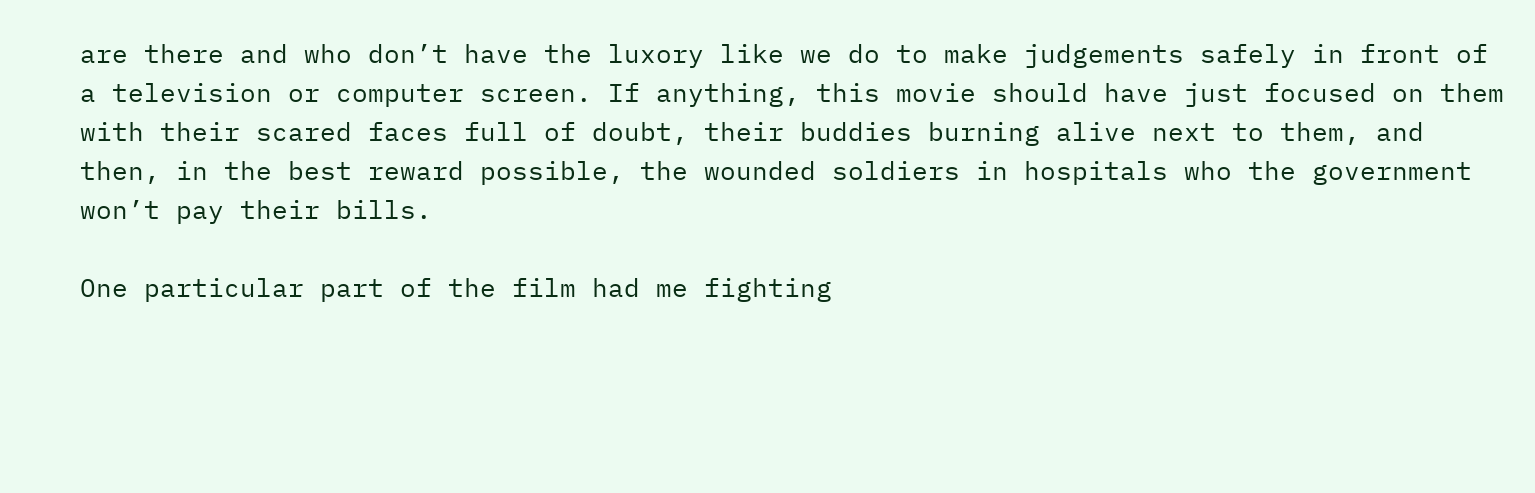are there and who don’t have the luxory like we do to make judgements safely in front of a television or computer screen. If anything, this movie should have just focused on them with their scared faces full of doubt, their buddies burning alive next to them, and then, in the best reward possible, the wounded soldiers in hospitals who the government won’t pay their bills.

One particular part of the film had me fighting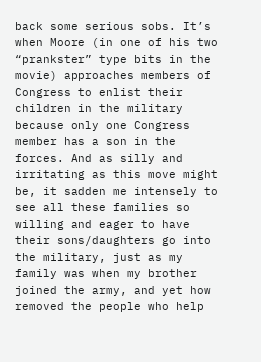back some serious sobs. It’s when Moore (in one of his two “prankster” type bits in the movie) approaches members of Congress to enlist their children in the military because only one Congress member has a son in the forces. And as silly and irritating as this move might be, it sadden me intensely to see all these families so willing and eager to have their sons/daughters go into the military, just as my family was when my brother joined the army, and yet how removed the people who help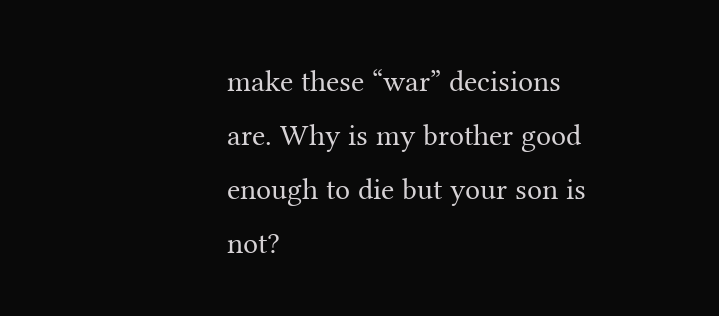make these “war” decisions are. Why is my brother good enough to die but your son is not?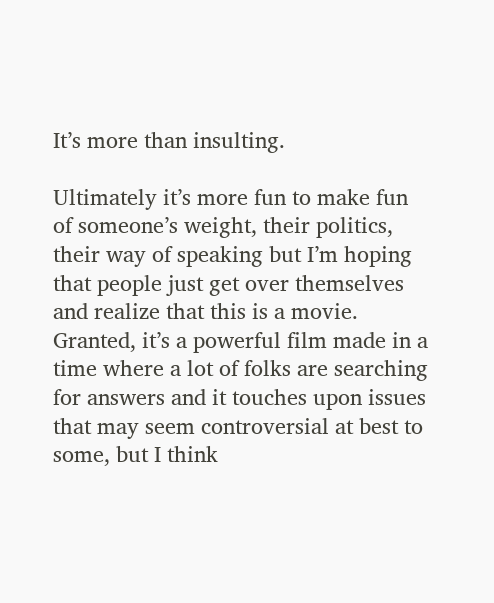It’s more than insulting.

Ultimately it’s more fun to make fun of someone’s weight, their politics, their way of speaking but I’m hoping that people just get over themselves and realize that this is a movie. Granted, it’s a powerful film made in a time where a lot of folks are searching for answers and it touches upon issues that may seem controversial at best to some, but I think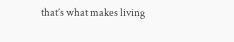that’s what makes living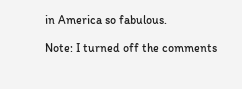in America so fabulous.

Note: I turned off the comments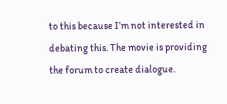to this because I’m not interested in debating this. The movie is providing the forum to create dialogue.